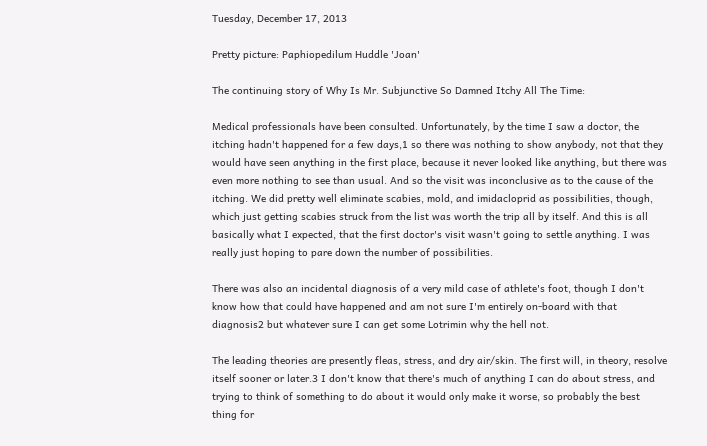Tuesday, December 17, 2013

Pretty picture: Paphiopedilum Huddle 'Joan'

The continuing story of Why Is Mr. Subjunctive So Damned Itchy All The Time:

Medical professionals have been consulted. Unfortunately, by the time I saw a doctor, the itching hadn't happened for a few days,1 so there was nothing to show anybody, not that they would have seen anything in the first place, because it never looked like anything, but there was even more nothing to see than usual. And so the visit was inconclusive as to the cause of the itching. We did pretty well eliminate scabies, mold, and imidacloprid as possibilities, though, which just getting scabies struck from the list was worth the trip all by itself. And this is all basically what I expected, that the first doctor's visit wasn't going to settle anything. I was really just hoping to pare down the number of possibilities.

There was also an incidental diagnosis of a very mild case of athlete's foot, though I don't know how that could have happened and am not sure I'm entirely on-board with that diagnosis2 but whatever sure I can get some Lotrimin why the hell not.

The leading theories are presently fleas, stress, and dry air/skin. The first will, in theory, resolve itself sooner or later.3 I don't know that there's much of anything I can do about stress, and trying to think of something to do about it would only make it worse, so probably the best thing for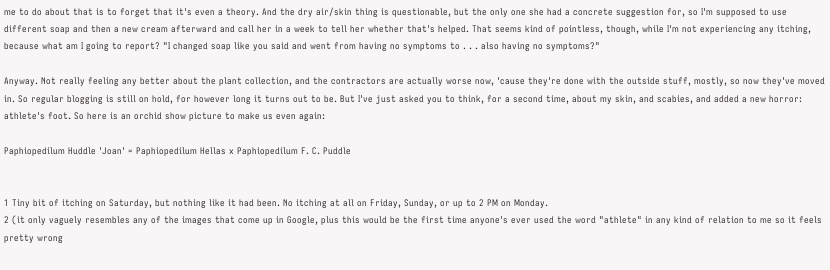me to do about that is to forget that it's even a theory. And the dry air/skin thing is questionable, but the only one she had a concrete suggestion for, so I'm supposed to use different soap and then a new cream afterward and call her in a week to tell her whether that's helped. That seems kind of pointless, though, while I'm not experiencing any itching, because what am I going to report? "I changed soap like you said and went from having no symptoms to . . . also having no symptoms?"

Anyway. Not really feeling any better about the plant collection, and the contractors are actually worse now, 'cause they're done with the outside stuff, mostly, so now they've moved in. So regular blogging is still on hold, for however long it turns out to be. But I've just asked you to think, for a second time, about my skin, and scabies, and added a new horror: athlete's foot. So here is an orchid show picture to make us even again:

Paphiopedilum Huddle 'Joan' = Paphiopedilum Hellas x Paphiopedilum F. C. Puddle


1 Tiny bit of itching on Saturday, but nothing like it had been. No itching at all on Friday, Sunday, or up to 2 PM on Monday.
2 (it only vaguely resembles any of the images that come up in Google, plus this would be the first time anyone's ever used the word "athlete" in any kind of relation to me so it feels pretty wrong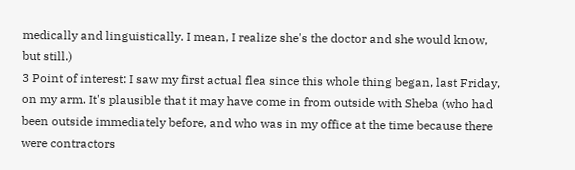medically and linguistically. I mean, I realize she's the doctor and she would know, but still.)
3 Point of interest: I saw my first actual flea since this whole thing began, last Friday, on my arm. It's plausible that it may have come in from outside with Sheba (who had been outside immediately before, and who was in my office at the time because there were contractors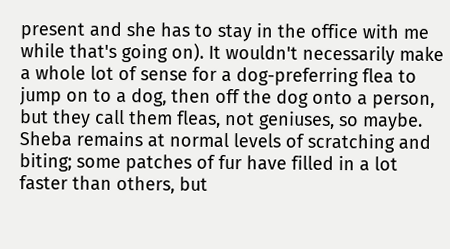present and she has to stay in the office with me while that's going on). It wouldn't necessarily make a whole lot of sense for a dog-preferring flea to jump on to a dog, then off the dog onto a person, but they call them fleas, not geniuses, so maybe.
Sheba remains at normal levels of scratching and biting; some patches of fur have filled in a lot faster than others, but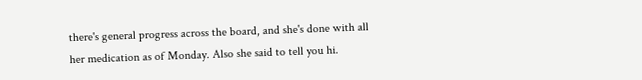there's general progress across the board, and she's done with all her medication as of Monday. Also she said to tell you hi.